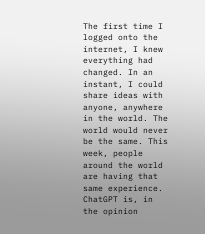The first time I logged onto the internet, I knew everything had changed. In an instant, I could share ideas with anyone, anywhere in the world. The world would never be the same. This week, people around the world are having that same experience. ChatGPT is, in the opinion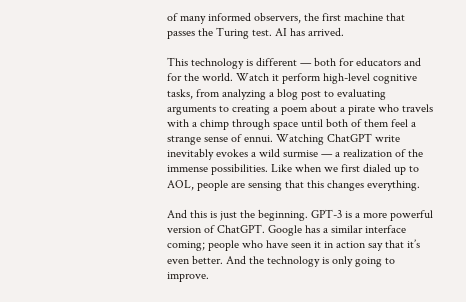of many informed observers, the first machine that passes the Turing test. AI has arrived.

This technology is different — both for educators and for the world. Watch it perform high-level cognitive tasks, from analyzing a blog post to evaluating arguments to creating a poem about a pirate who travels with a chimp through space until both of them feel a strange sense of ennui. Watching ChatGPT write inevitably evokes a wild surmise — a realization of the immense possibilities. Like when we first dialed up to AOL, people are sensing that this changes everything.

And this is just the beginning. GPT-3 is a more powerful version of ChatGPT. Google has a similar interface coming; people who have seen it in action say that it’s even better. And the technology is only going to improve.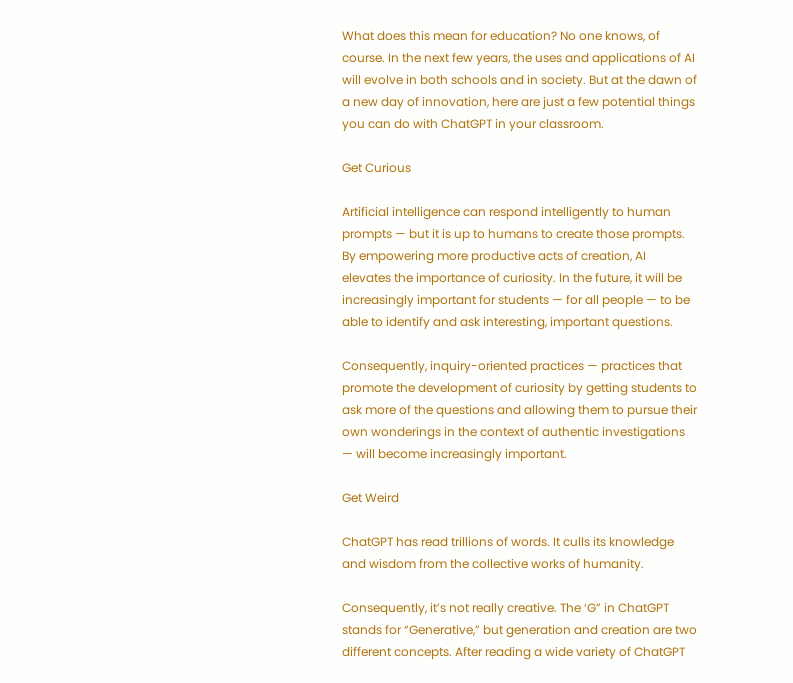What does this mean for education? No one knows, of course. In the next few years, the uses and applications of AI will evolve in both schools and in society. But at the dawn of a new day of innovation, here are just a few potential things you can do with ChatGPT in your classroom.

Get Curious

Artificial intelligence can respond intelligently to human prompts — but it is up to humans to create those prompts. By empowering more productive acts of creation, AI elevates the importance of curiosity. In the future, it will be increasingly important for students — for all people — to be able to identify and ask interesting, important questions.

Consequently, inquiry-oriented practices — practices that promote the development of curiosity by getting students to ask more of the questions and allowing them to pursue their own wonderings in the context of authentic investigations — will become increasingly important.

Get Weird

ChatGPT has read trillions of words. It culls its knowledge and wisdom from the collective works of humanity.

Consequently, it’s not really creative. The ‘G” in ChatGPT stands for “Generative,” but generation and creation are two different concepts. After reading a wide variety of ChatGPT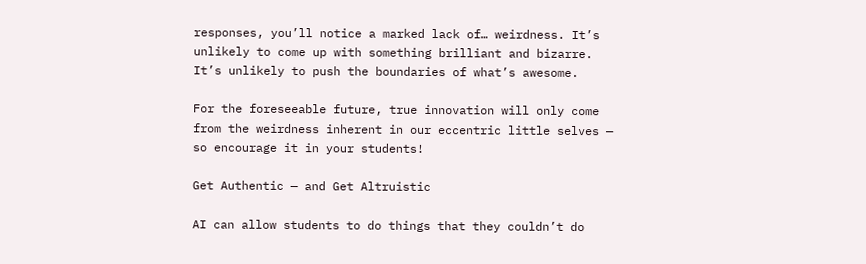responses, you’ll notice a marked lack of… weirdness. It’s unlikely to come up with something brilliant and bizarre. It’s unlikely to push the boundaries of what’s awesome.

For the foreseeable future, true innovation will only come from the weirdness inherent in our eccentric little selves — so encourage it in your students!

Get Authentic — and Get Altruistic

AI can allow students to do things that they couldn’t do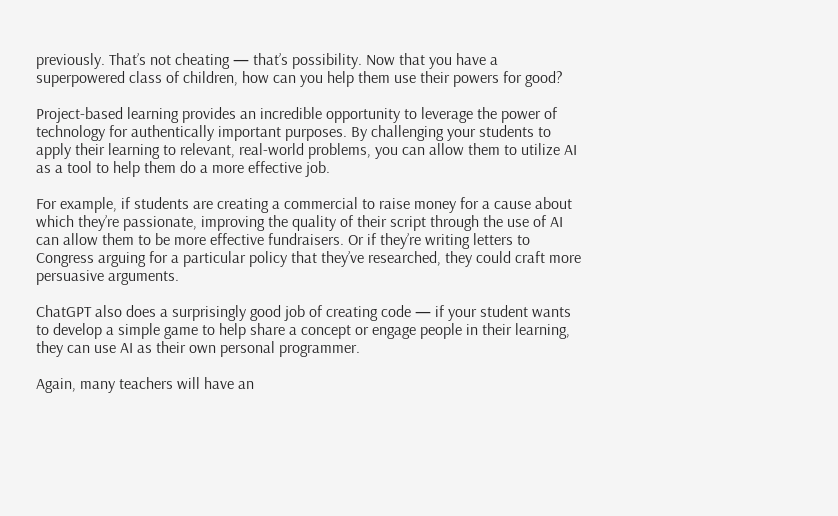previously. That’s not cheating — that’s possibility. Now that you have a superpowered class of children, how can you help them use their powers for good?

Project-based learning provides an incredible opportunity to leverage the power of technology for authentically important purposes. By challenging your students to apply their learning to relevant, real-world problems, you can allow them to utilize AI as a tool to help them do a more effective job.

For example, if students are creating a commercial to raise money for a cause about which they’re passionate, improving the quality of their script through the use of AI can allow them to be more effective fundraisers. Or if they’re writing letters to Congress arguing for a particular policy that they’ve researched, they could craft more persuasive arguments.

ChatGPT also does a surprisingly good job of creating code — if your student wants to develop a simple game to help share a concept or engage people in their learning, they can use AI as their own personal programmer.

Again, many teachers will have an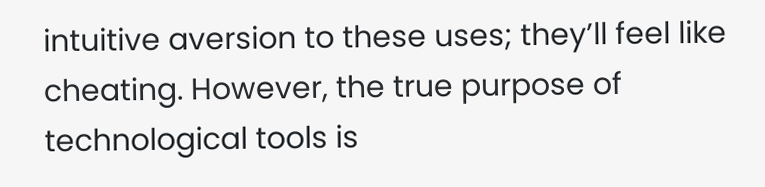intuitive aversion to these uses; they’ll feel like cheating. However, the true purpose of technological tools is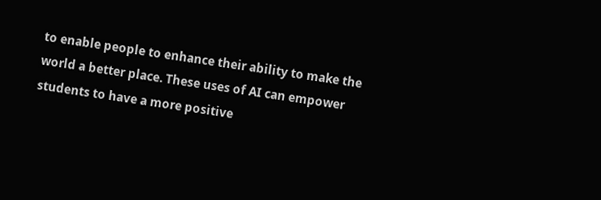to enable people to enhance their ability to make the world a better place. These uses of AI can empower students to have a more positive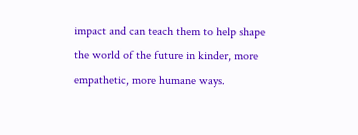impact and can teach them to help shape the world of the future in kinder, more empathetic, more humane ways.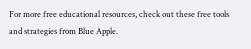For more free educational resources, check out these free tools and strategies from Blue Apple.